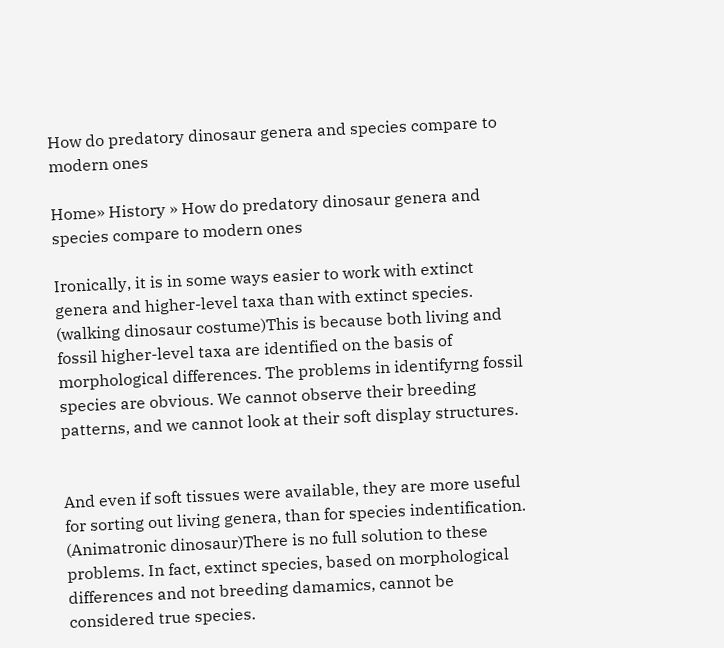How do predatory dinosaur genera and species compare to modern ones

Home» History » How do predatory dinosaur genera and species compare to modern ones

Ironically, it is in some ways easier to work with extinct genera and higher-level taxa than with extinct species. (walking dinosaur costume)This is because both living and fossil higher-level taxa are identified on the basis of morphological differences. The problems in identifyrng fossil species are obvious. We cannot observe their breeding patterns, and we cannot look at their soft display structures.


And even if soft tissues were available, they are more useful for sorting out living genera, than for species indentification. (Animatronic dinosaur)There is no full solution to these problems. In fact, extinct species, based on morphological differences and not breeding damamics, cannot be considered true species.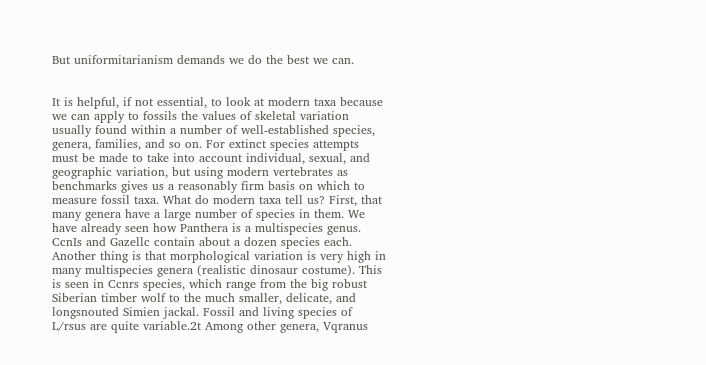But uniformitarianism demands we do the best we can.


It is helpful, if not essential, to look at modern taxa because we can apply to fossils the values of skeletal variation usually found within a number of well-established species, genera, families, and so on. For extinct species attempts must be made to take into account individual, sexual, and geographic variation, but using modern vertebrates as benchmarks gives us a reasonably firm basis on which to measure fossil taxa. What do modern taxa tell us? First, that many genera have a large number of species in them. We have already seen how Panthera is a multispecies genus. CcnIs and Gazellc contain about a dozen species each. Another thing is that morphological variation is very high in many multispecies genera (realistic dinosaur costume). This is seen in Ccnrs species, which range from the big robust Siberian timber wolf to the much smaller, delicate, and longsnouted Simien jackal. Fossil and living species of L/rsus are quite variable.2t Among other genera, Vqranus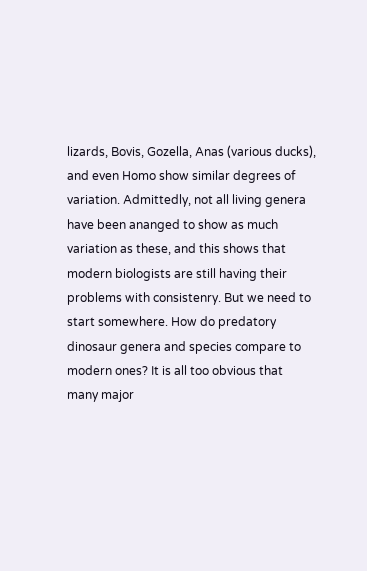lizards, Bovis, Gozella, Anas (various ducks), and even Homo show similar degrees of variation. Admittedly, not all living genera have been ananged to show as much variation as these, and this shows that modern biologists are still having their problems with consistenry. But we need to start somewhere. How do predatory dinosaur genera and species compare to modern ones? It is all too obvious that many major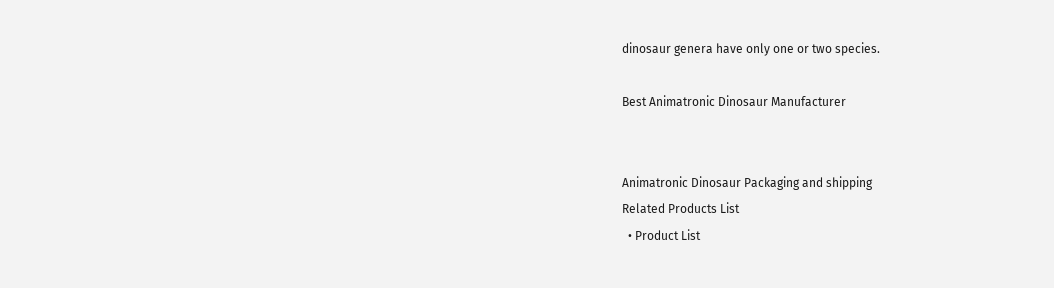dinosaur genera have only one or two species.

Best Animatronic Dinosaur Manufacturer


Animatronic Dinosaur Packaging and shipping
Related Products List
  • Product List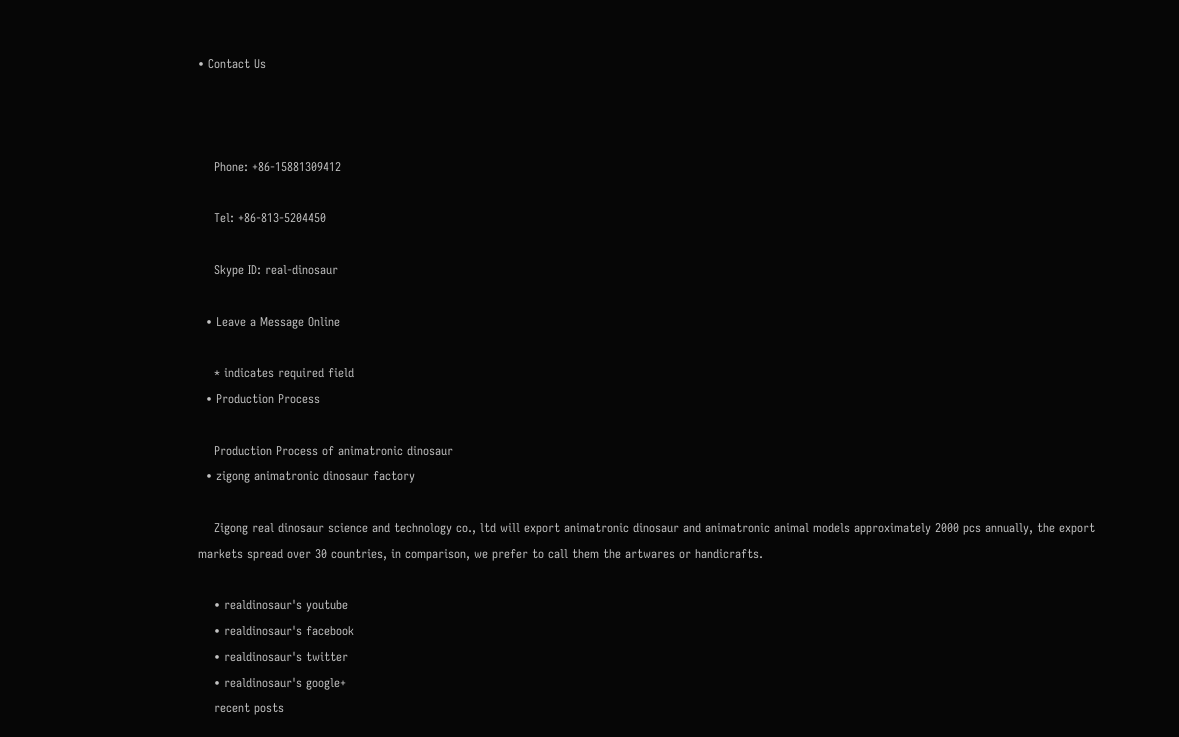• Contact Us



    Phone: +86-15881309412

    Tel: +86-813-5204450

    Skype ID: real-dinosaur

  • Leave a Message Online

    * indicates required field
  • Production Process

    Production Process of animatronic dinosaur
  • zigong animatronic dinosaur factory

    Zigong real dinosaur science and technology co., ltd will export animatronic dinosaur and animatronic animal models approximately 2000 pcs annually, the export markets spread over 30 countries, in comparison, we prefer to call them the artwares or handicrafts.

    • realdinosaur's youtube
    • realdinosaur's facebook
    • realdinosaur's twitter
    • realdinosaur's google+
    recent posts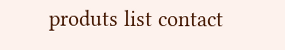produts list contact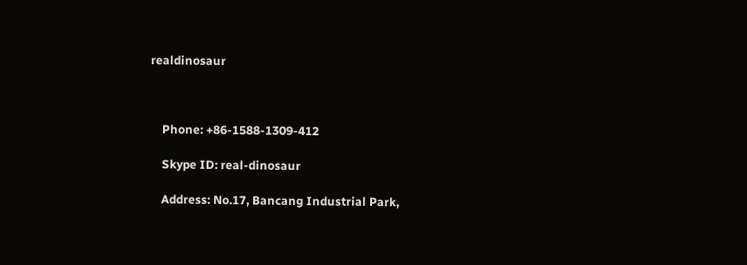realdinosaur



    Phone: +86-1588-1309-412

    Skype ID: real-dinosaur

    Address: No.17, Bancang Industrial Park,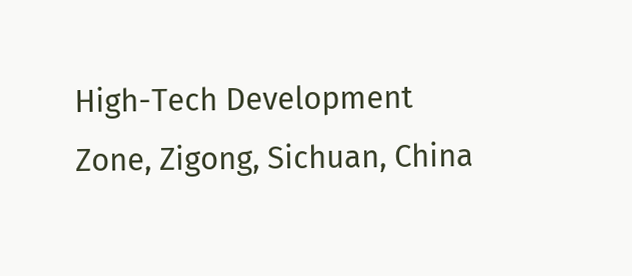High-Tech Development Zone, Zigong, Sichuan, China